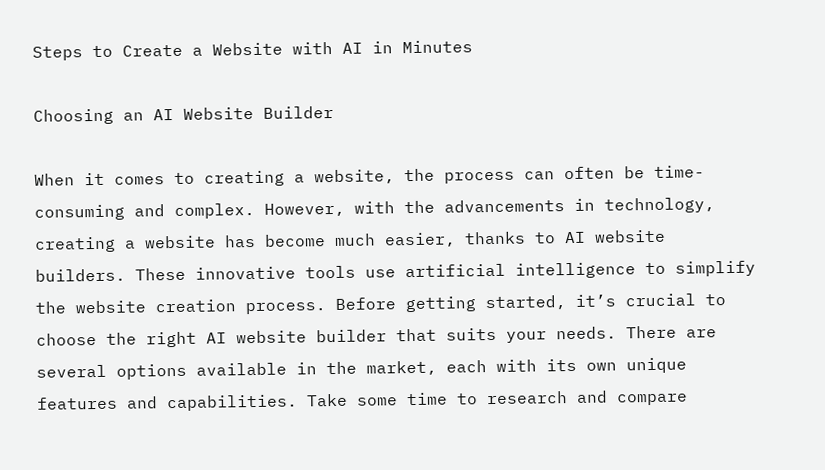Steps to Create a Website with AI in Minutes

Choosing an AI Website Builder

When it comes to creating a website, the process can often be time-consuming and complex. However, with the advancements in technology, creating a website has become much easier, thanks to AI website builders. These innovative tools use artificial intelligence to simplify the website creation process. Before getting started, it’s crucial to choose the right AI website builder that suits your needs. There are several options available in the market, each with its own unique features and capabilities. Take some time to research and compare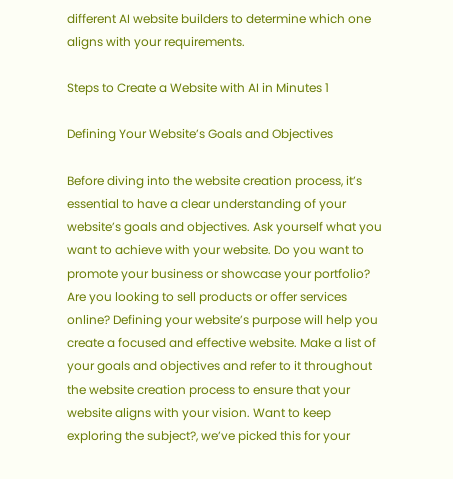different AI website builders to determine which one aligns with your requirements.

Steps to Create a Website with AI in Minutes 1

Defining Your Website’s Goals and Objectives

Before diving into the website creation process, it’s essential to have a clear understanding of your website’s goals and objectives. Ask yourself what you want to achieve with your website. Do you want to promote your business or showcase your portfolio? Are you looking to sell products or offer services online? Defining your website’s purpose will help you create a focused and effective website. Make a list of your goals and objectives and refer to it throughout the website creation process to ensure that your website aligns with your vision. Want to keep exploring the subject?, we’ve picked this for your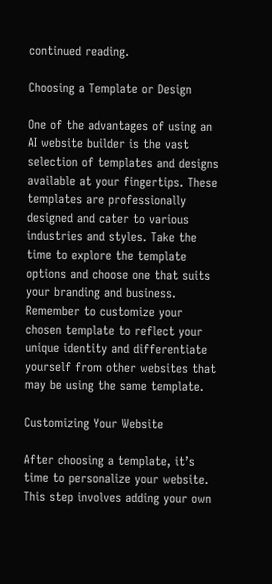continued reading.

Choosing a Template or Design

One of the advantages of using an AI website builder is the vast selection of templates and designs available at your fingertips. These templates are professionally designed and cater to various industries and styles. Take the time to explore the template options and choose one that suits your branding and business. Remember to customize your chosen template to reflect your unique identity and differentiate yourself from other websites that may be using the same template.

Customizing Your Website

After choosing a template, it’s time to personalize your website. This step involves adding your own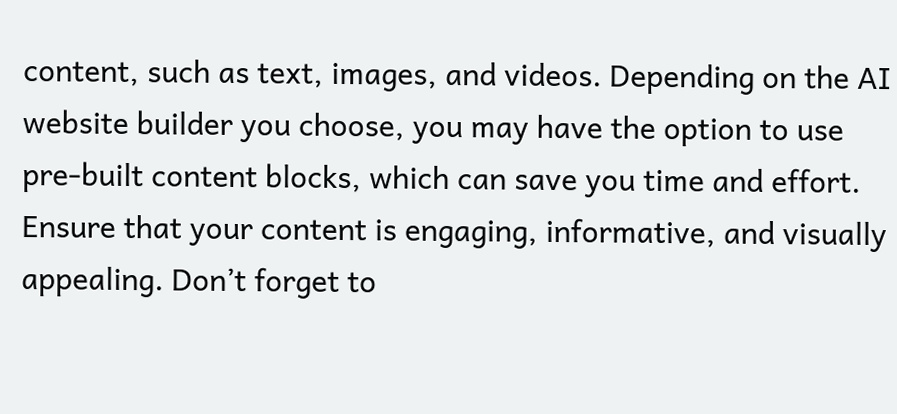content, such as text, images, and videos. Depending on the AI website builder you choose, you may have the option to use pre-built content blocks, which can save you time and effort. Ensure that your content is engaging, informative, and visually appealing. Don’t forget to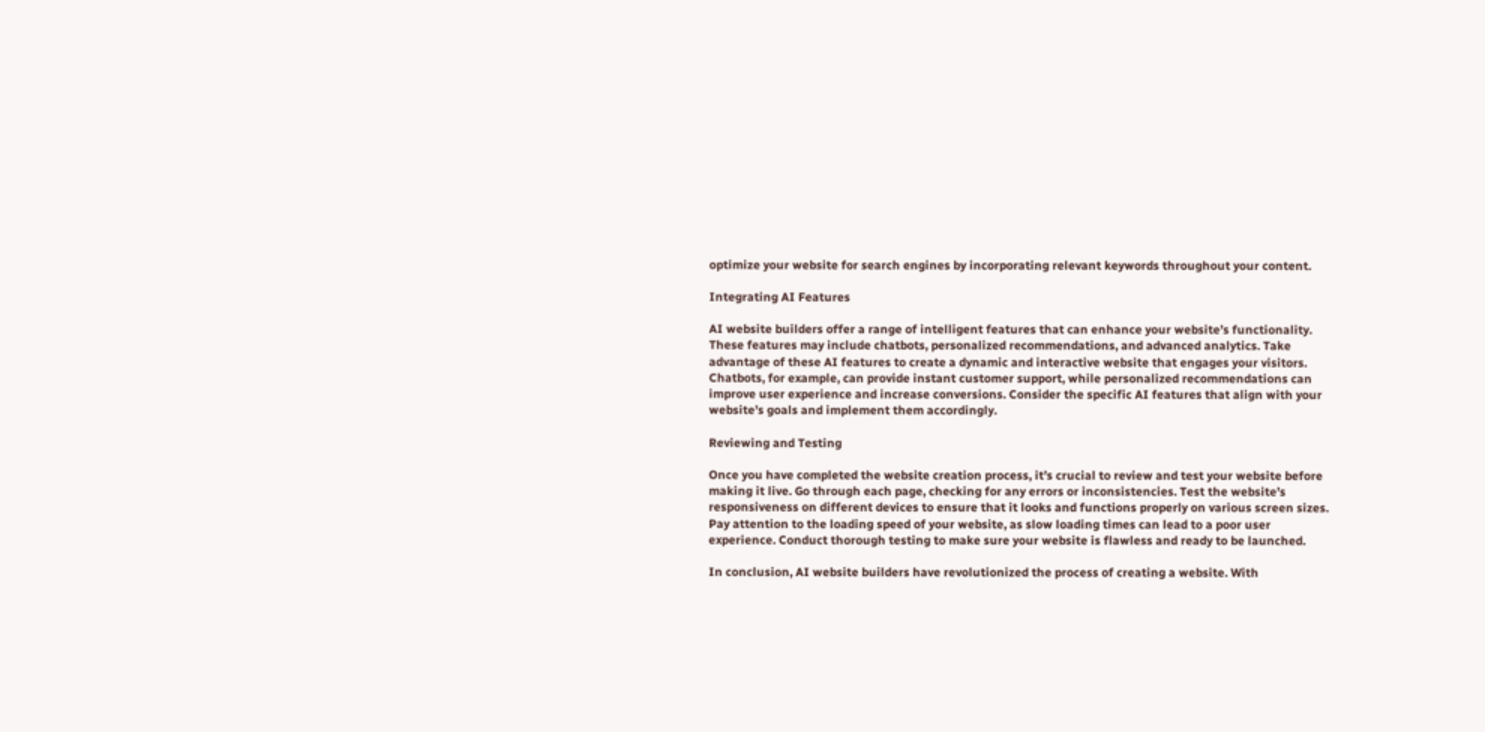optimize your website for search engines by incorporating relevant keywords throughout your content.

Integrating AI Features

AI website builders offer a range of intelligent features that can enhance your website’s functionality. These features may include chatbots, personalized recommendations, and advanced analytics. Take advantage of these AI features to create a dynamic and interactive website that engages your visitors. Chatbots, for example, can provide instant customer support, while personalized recommendations can improve user experience and increase conversions. Consider the specific AI features that align with your website’s goals and implement them accordingly.

Reviewing and Testing

Once you have completed the website creation process, it’s crucial to review and test your website before making it live. Go through each page, checking for any errors or inconsistencies. Test the website’s responsiveness on different devices to ensure that it looks and functions properly on various screen sizes. Pay attention to the loading speed of your website, as slow loading times can lead to a poor user experience. Conduct thorough testing to make sure your website is flawless and ready to be launched.

In conclusion, AI website builders have revolutionized the process of creating a website. With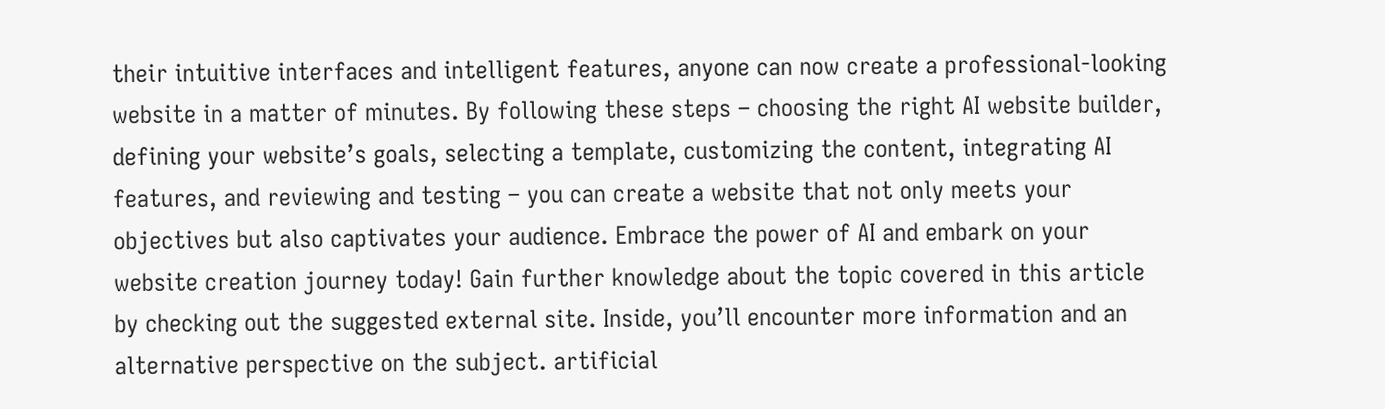their intuitive interfaces and intelligent features, anyone can now create a professional-looking website in a matter of minutes. By following these steps – choosing the right AI website builder, defining your website’s goals, selecting a template, customizing the content, integrating AI features, and reviewing and testing – you can create a website that not only meets your objectives but also captivates your audience. Embrace the power of AI and embark on your website creation journey today! Gain further knowledge about the topic covered in this article by checking out the suggested external site. Inside, you’ll encounter more information and an alternative perspective on the subject. artificial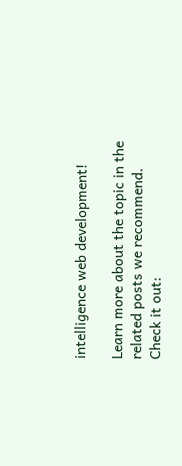intelligence web development!

Learn more about the topic in the related posts we recommend. Check it out: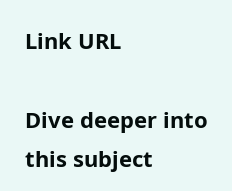Link URL

Dive deeper into this subject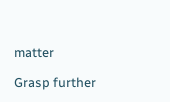matter

Grasp further